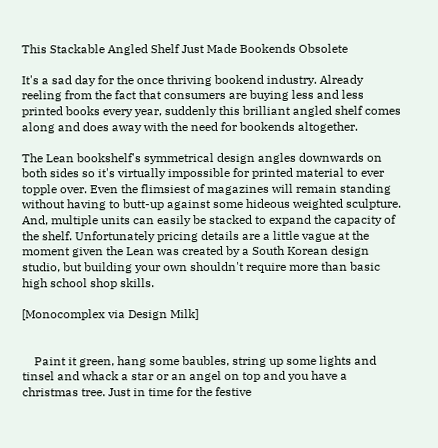This Stackable Angled Shelf Just Made Bookends Obsolete

It's a sad day for the once thriving bookend industry. Already reeling from the fact that consumers are buying less and less printed books every year, suddenly this brilliant angled shelf comes along and does away with the need for bookends altogether.

The Lean bookshelf's symmetrical design angles downwards on both sides so it's virtually impossible for printed material to ever topple over. Even the flimsiest of magazines will remain standing without having to butt-up against some hideous weighted sculpture. And, multiple units can easily be stacked to expand the capacity of the shelf. Unfortunately pricing details are a little vague at the moment given the Lean was created by a South Korean design studio, but building your own shouldn't require more than basic high school shop skills.

[Monocomplex via Design Milk]


    Paint it green, hang some baubles, string up some lights and tinsel and whack a star or an angel on top and you have a christmas tree. Just in time for the festive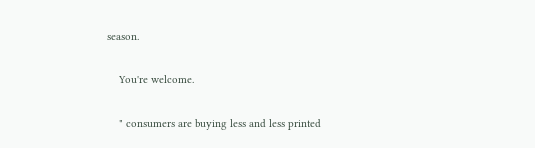season.

    You're welcome.

    " consumers are buying less and less printed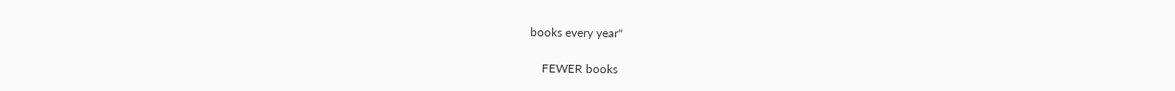books every year"

    FEWER books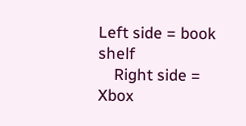Left side = book shelf
    Right side = Xbox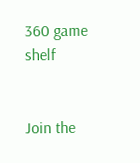360 game shelf


Join the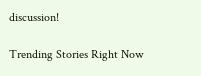discussion!

Trending Stories Right Now